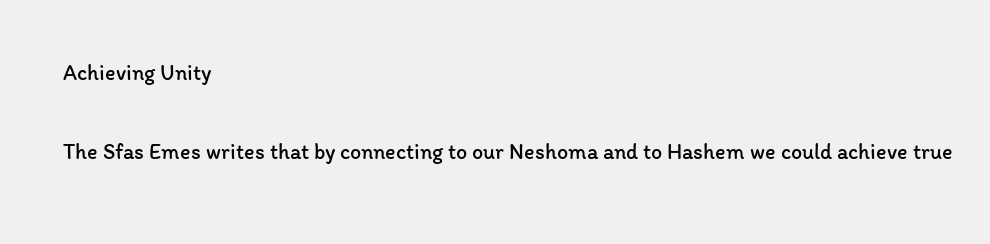Achieving Unity

The Sfas Emes writes that by connecting to our Neshoma and to Hashem we could achieve true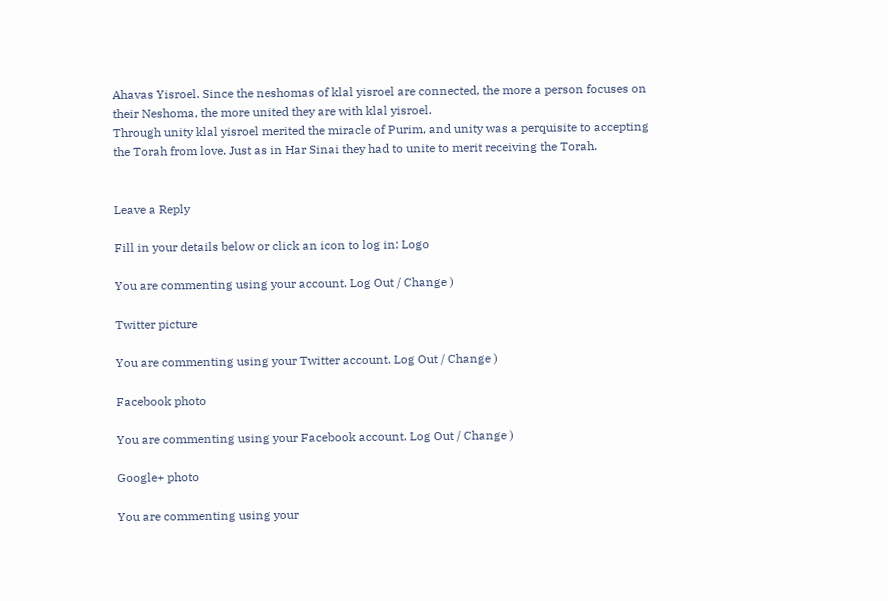Ahavas Yisroel. Since the neshomas of klal yisroel are connected, the more a person focuses on their Neshoma, the more united they are with klal yisroel.
Through unity klal yisroel merited the miracle of Purim, and unity was a perquisite to accepting the Torah from love. Just as in Har Sinai they had to unite to merit receiving the Torah.


Leave a Reply

Fill in your details below or click an icon to log in: Logo

You are commenting using your account. Log Out / Change )

Twitter picture

You are commenting using your Twitter account. Log Out / Change )

Facebook photo

You are commenting using your Facebook account. Log Out / Change )

Google+ photo

You are commenting using your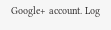Google+ account. Log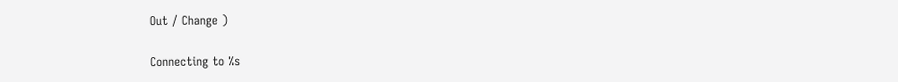Out / Change )

Connecting to %s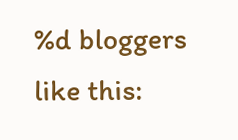%d bloggers like this: